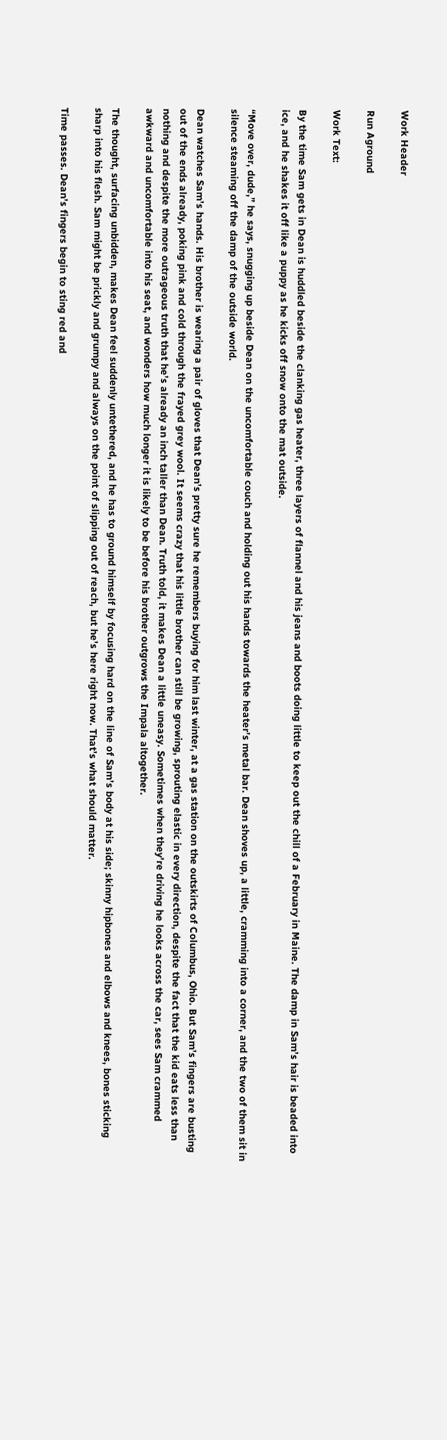Work Header

Run Aground

Work Text:

By the time Sam gets in Dean is huddled beside the clanking gas heater, three layers of flannel and his jeans and boots doing little to keep out the chill of a February in Maine. The damp in Sam’s hair is beaded into ice, and he shakes it off like a puppy as he kicks off snow onto the mat outside.

“Move over, dude,” he says, snugging up beside Dean on the uncomfortable couch and holding out his hands towards the heater’s metal bar. Dean shoves up, a little, cramming into a corner, and the two of them sit in silence steaming off the damp of the outside world.

Dean watches Sam’s hands. His brother is wearing a pair of gloves that Dean’s pretty sure he remembers buying for him last winter, at a gas station on the outskirts of Columbus, Ohio. But Sam’s fingers are busting out of the ends already, poking pink and cold through the frayed grey wool. It seems crazy that his little brother can still be growing, sprouting elastic in every direction, despite the fact that the kid eats less than nothing and despite the more outrageous truth that he’s already an inch taller than Dean. Truth told, it makes Dean a little uneasy. Sometimes when they’re driving he looks across the car, sees Sam crammed awkward and uncomfortable into his seat, and wonders how much longer it is likely to be before his brother outgrows the Impala altogether.

The thought, surfacing unbidden, makes Dean feel suddenly untethered, and he has to ground himself by focusing hard on the line of Sam’s body at his side; skinny hipbones and elbows and knees, bones sticking sharp into his flesh. Sam might be prickly and grumpy and always on the point of slipping out of reach, but he’s here right now. That’s what should matter.

Time passes. Dean’s fingers begin to sting red and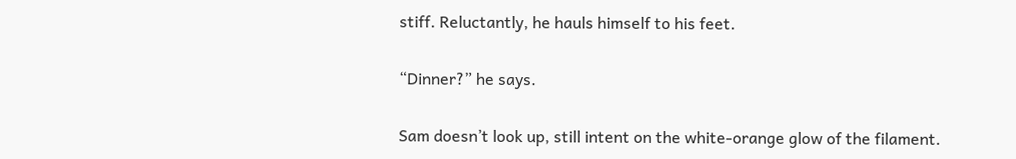stiff. Reluctantly, he hauls himself to his feet.

“Dinner?” he says.

Sam doesn’t look up, still intent on the white-orange glow of the filament.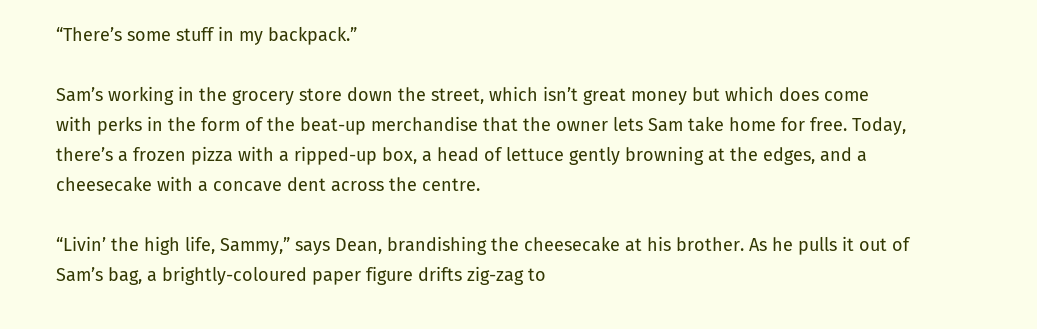“There’s some stuff in my backpack.”

Sam’s working in the grocery store down the street, which isn’t great money but which does come with perks in the form of the beat-up merchandise that the owner lets Sam take home for free. Today, there’s a frozen pizza with a ripped-up box, a head of lettuce gently browning at the edges, and a cheesecake with a concave dent across the centre.

“Livin’ the high life, Sammy,” says Dean, brandishing the cheesecake at his brother. As he pulls it out of Sam’s bag, a brightly-coloured paper figure drifts zig-zag to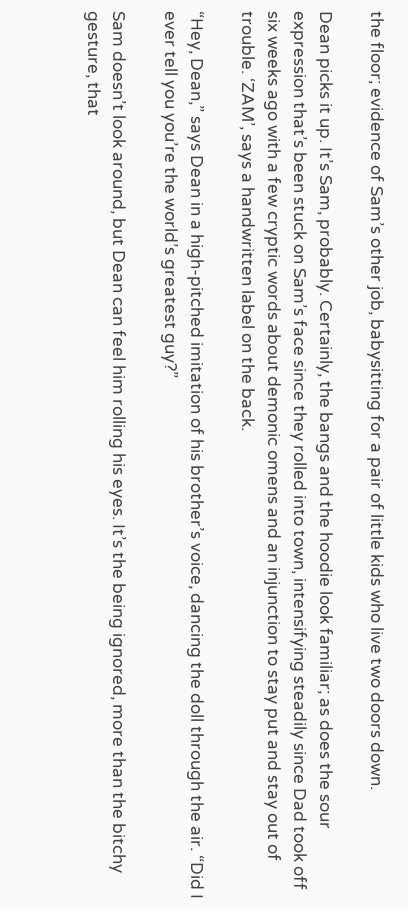the floor; evidence of Sam’s other job, babysitting for a pair of little kids who live two doors down.

Dean picks it up. It’s Sam, probably. Certainly, the bangs and the hoodie look familiar; as does the sour expression that’s been stuck on Sam’s face since they rolled into town, intensifying steadily since Dad took off six weeks ago with a few cryptic words about demonic omens and an injunction to stay put and stay out of trouble. ‘ZAM’, says a handwritten label on the back.

“Hey, Dean,” says Dean in a high-pitched imitation of his brother’s voice, dancing the doll through the air. “Did I ever tell you you’re the world’s greatest guy?”

Sam doesn’t look around, but Dean can feel him rolling his eyes. It’s the being ignored, more than the bitchy gesture, that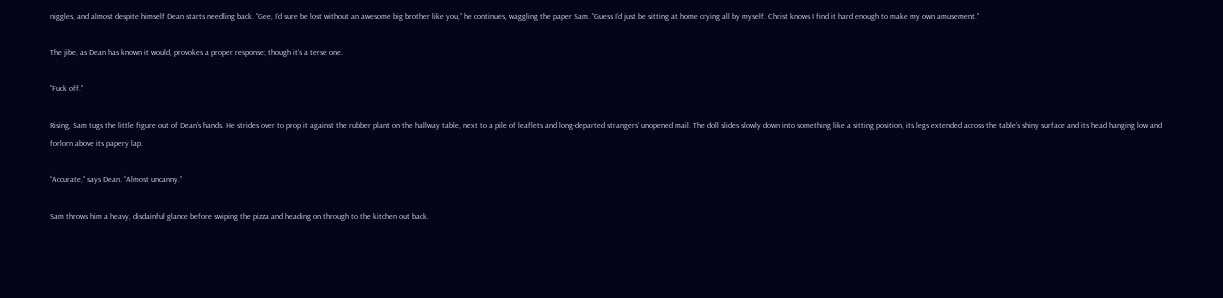niggles, and almost despite himself Dean starts needling back. “Gee, I’d sure be lost without an awesome big brother like you,” he continues, waggling the paper Sam. “Guess I’d just be sitting at home crying all by myself. Christ knows I find it hard enough to make my own amusement.”

The jibe, as Dean has known it would, provokes a proper response; though it’s a terse one.

“Fuck off.”

Rising, Sam tugs the little figure out of Dean’s hands. He strides over to prop it against the rubber plant on the hallway table, next to a pile of leaflets and long-departed strangers’ unopened mail. The doll slides slowly down into something like a sitting position, its legs extended across the table’s shiny surface and its head hanging low and forlorn above its papery lap.

“Accurate,” says Dean. “Almost uncanny.”

Sam throws him a heavy, disdainful glance before swiping the pizza and heading on through to the kitchen out back.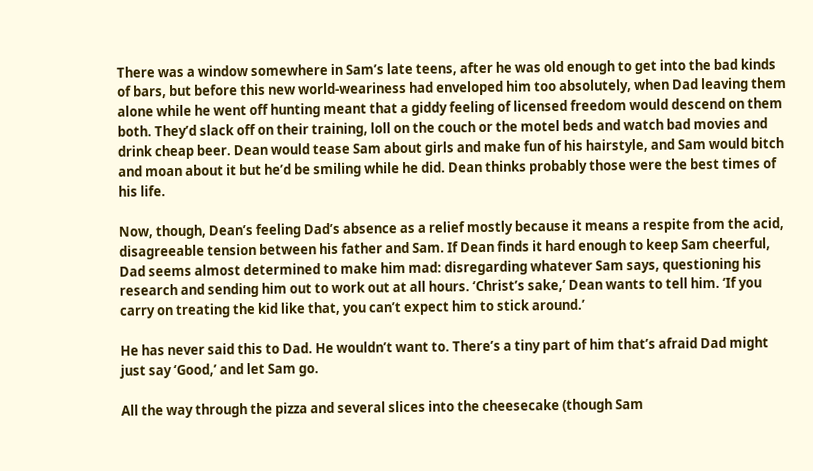There was a window somewhere in Sam’s late teens, after he was old enough to get into the bad kinds of bars, but before this new world-weariness had enveloped him too absolutely, when Dad leaving them alone while he went off hunting meant that a giddy feeling of licensed freedom would descend on them both. They’d slack off on their training, loll on the couch or the motel beds and watch bad movies and drink cheap beer. Dean would tease Sam about girls and make fun of his hairstyle, and Sam would bitch and moan about it but he’d be smiling while he did. Dean thinks probably those were the best times of his life.

Now, though, Dean’s feeling Dad’s absence as a relief mostly because it means a respite from the acid, disagreeable tension between his father and Sam. If Dean finds it hard enough to keep Sam cheerful, Dad seems almost determined to make him mad: disregarding whatever Sam says, questioning his research and sending him out to work out at all hours. ‘Christ’s sake,’ Dean wants to tell him. ‘If you carry on treating the kid like that, you can’t expect him to stick around.’

He has never said this to Dad. He wouldn’t want to. There’s a tiny part of him that’s afraid Dad might just say ‘Good,’ and let Sam go.

All the way through the pizza and several slices into the cheesecake (though Sam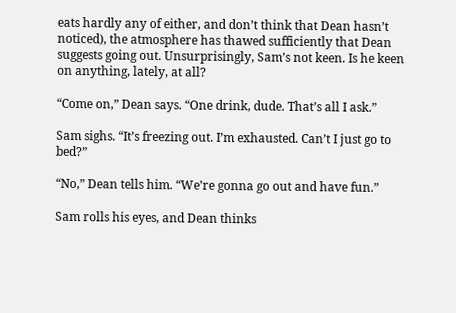eats hardly any of either, and don’t think that Dean hasn’t noticed), the atmosphere has thawed sufficiently that Dean suggests going out. Unsurprisingly, Sam’s not keen. Is he keen on anything, lately, at all?

“Come on,” Dean says. “One drink, dude. That’s all I ask.”

Sam sighs. “It’s freezing out. I’m exhausted. Can’t I just go to bed?”

“No,” Dean tells him. “We’re gonna go out and have fun.”

Sam rolls his eyes, and Dean thinks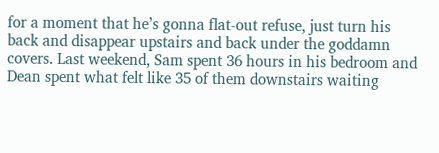for a moment that he’s gonna flat-out refuse, just turn his back and disappear upstairs and back under the goddamn covers. Last weekend, Sam spent 36 hours in his bedroom and Dean spent what felt like 35 of them downstairs waiting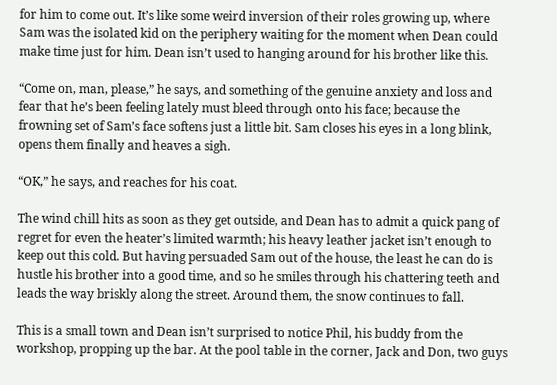for him to come out. It’s like some weird inversion of their roles growing up, where Sam was the isolated kid on the periphery waiting for the moment when Dean could make time just for him. Dean isn’t used to hanging around for his brother like this.

“Come on, man, please,” he says, and something of the genuine anxiety and loss and fear that he’s been feeling lately must bleed through onto his face; because the frowning set of Sam’s face softens just a little bit. Sam closes his eyes in a long blink, opens them finally and heaves a sigh.

“OK,” he says, and reaches for his coat.

The wind chill hits as soon as they get outside, and Dean has to admit a quick pang of regret for even the heater’s limited warmth; his heavy leather jacket isn’t enough to keep out this cold. But having persuaded Sam out of the house, the least he can do is hustle his brother into a good time, and so he smiles through his chattering teeth and leads the way briskly along the street. Around them, the snow continues to fall.

This is a small town and Dean isn’t surprised to notice Phil, his buddy from the workshop, propping up the bar. At the pool table in the corner, Jack and Don, two guys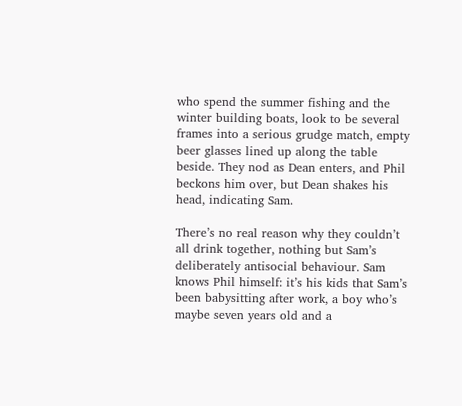who spend the summer fishing and the winter building boats, look to be several frames into a serious grudge match, empty beer glasses lined up along the table beside. They nod as Dean enters, and Phil beckons him over, but Dean shakes his head, indicating Sam.

There’s no real reason why they couldn’t all drink together, nothing but Sam’s deliberately antisocial behaviour. Sam knows Phil himself: it’s his kids that Sam’s been babysitting after work, a boy who’s maybe seven years old and a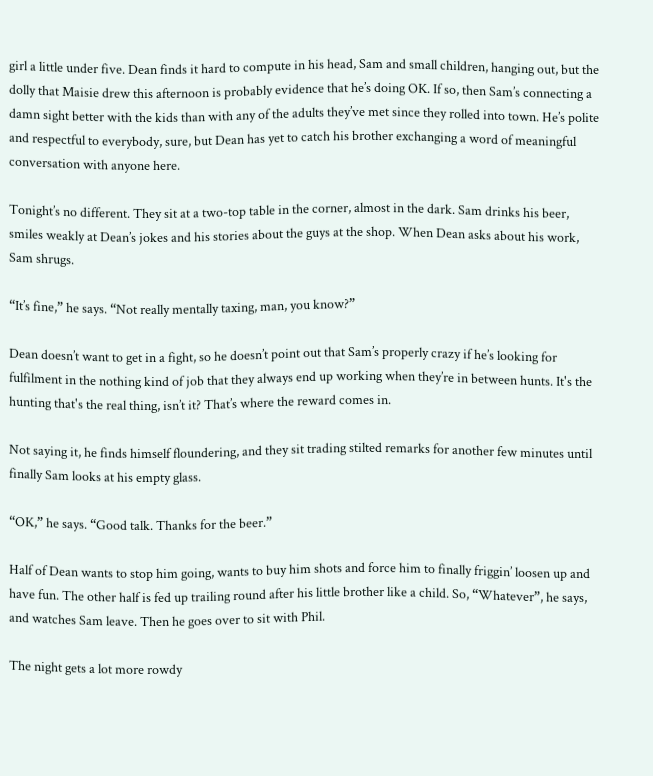girl a little under five. Dean finds it hard to compute in his head, Sam and small children, hanging out, but the dolly that Maisie drew this afternoon is probably evidence that he’s doing OK. If so, then Sam’s connecting a damn sight better with the kids than with any of the adults they’ve met since they rolled into town. He’s polite and respectful to everybody, sure, but Dean has yet to catch his brother exchanging a word of meaningful conversation with anyone here.

Tonight’s no different. They sit at a two-top table in the corner, almost in the dark. Sam drinks his beer, smiles weakly at Dean’s jokes and his stories about the guys at the shop. When Dean asks about his work, Sam shrugs.

“It’s fine,” he says. “Not really mentally taxing, man, you know?”

Dean doesn’t want to get in a fight, so he doesn’t point out that Sam’s properly crazy if he’s looking for fulfilment in the nothing kind of job that they always end up working when they’re in between hunts. It's the hunting that's the real thing, isn’t it? That’s where the reward comes in.

Not saying it, he finds himself floundering, and they sit trading stilted remarks for another few minutes until finally Sam looks at his empty glass.

“OK,” he says. “Good talk. Thanks for the beer.”

Half of Dean wants to stop him going, wants to buy him shots and force him to finally friggin’ loosen up and have fun. The other half is fed up trailing round after his little brother like a child. So, “Whatever”, he says, and watches Sam leave. Then he goes over to sit with Phil.

The night gets a lot more rowdy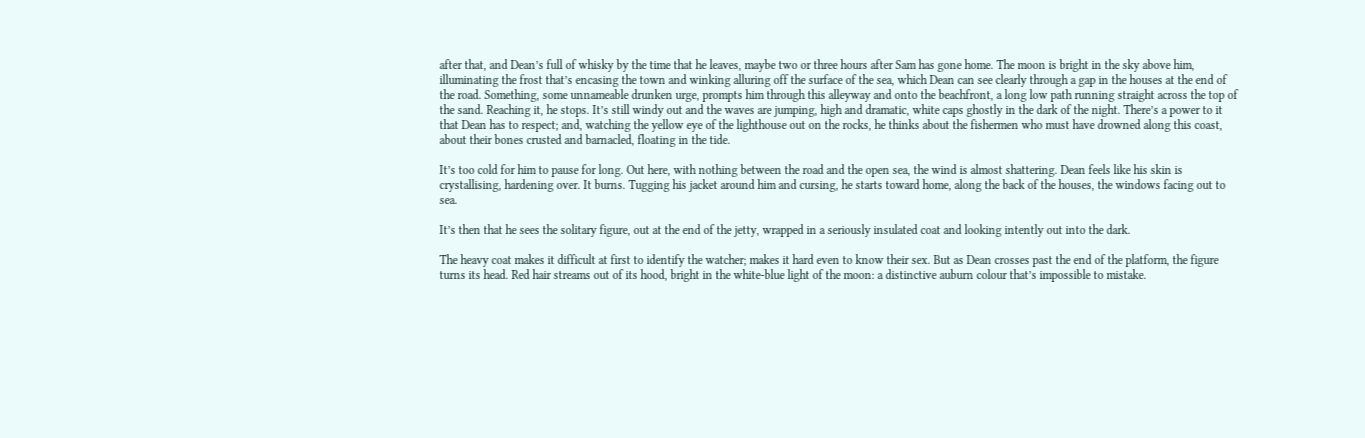after that, and Dean’s full of whisky by the time that he leaves, maybe two or three hours after Sam has gone home. The moon is bright in the sky above him, illuminating the frost that’s encasing the town and winking alluring off the surface of the sea, which Dean can see clearly through a gap in the houses at the end of the road. Something, some unnameable drunken urge, prompts him through this alleyway and onto the beachfront, a long low path running straight across the top of the sand. Reaching it, he stops. It’s still windy out and the waves are jumping, high and dramatic, white caps ghostly in the dark of the night. There’s a power to it that Dean has to respect; and, watching the yellow eye of the lighthouse out on the rocks, he thinks about the fishermen who must have drowned along this coast, about their bones crusted and barnacled, floating in the tide.

It’s too cold for him to pause for long. Out here, with nothing between the road and the open sea, the wind is almost shattering. Dean feels like his skin is crystallising, hardening over. It burns. Tugging his jacket around him and cursing, he starts toward home, along the back of the houses, the windows facing out to sea.

It’s then that he sees the solitary figure, out at the end of the jetty, wrapped in a seriously insulated coat and looking intently out into the dark.

The heavy coat makes it difficult at first to identify the watcher; makes it hard even to know their sex. But as Dean crosses past the end of the platform, the figure turns its head. Red hair streams out of its hood, bright in the white-blue light of the moon: a distinctive auburn colour that’s impossible to mistake.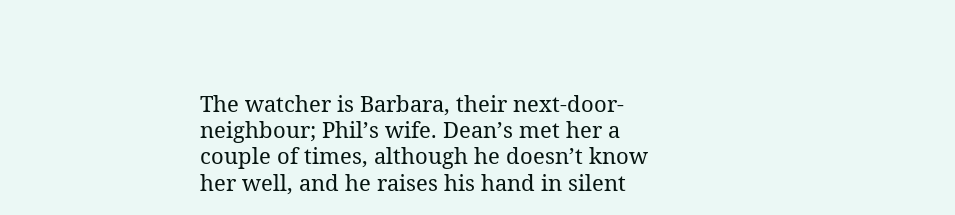The watcher is Barbara, their next-door-neighbour; Phil’s wife. Dean’s met her a couple of times, although he doesn’t know her well, and he raises his hand in silent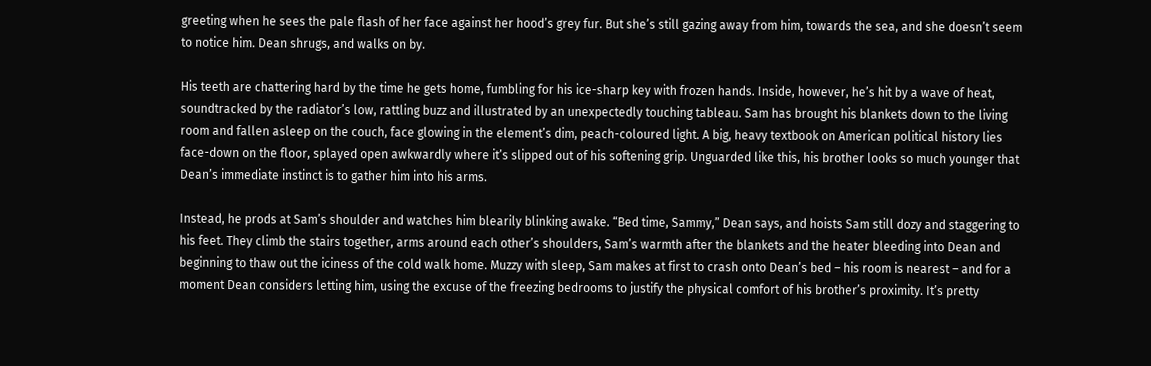greeting when he sees the pale flash of her face against her hood’s grey fur. But she’s still gazing away from him, towards the sea, and she doesn’t seem to notice him. Dean shrugs, and walks on by.

His teeth are chattering hard by the time he gets home, fumbling for his ice-sharp key with frozen hands. Inside, however, he’s hit by a wave of heat, soundtracked by the radiator’s low, rattling buzz and illustrated by an unexpectedly touching tableau. Sam has brought his blankets down to the living room and fallen asleep on the couch, face glowing in the element’s dim, peach-coloured light. A big, heavy textbook on American political history lies face-down on the floor, splayed open awkwardly where it’s slipped out of his softening grip. Unguarded like this, his brother looks so much younger that Dean’s immediate instinct is to gather him into his arms.

Instead, he prods at Sam’s shoulder and watches him blearily blinking awake. “Bed time, Sammy,” Dean says, and hoists Sam still dozy and staggering to his feet. They climb the stairs together, arms around each other’s shoulders, Sam’s warmth after the blankets and the heater bleeding into Dean and beginning to thaw out the iciness of the cold walk home. Muzzy with sleep, Sam makes at first to crash onto Dean’s bed – his room is nearest – and for a moment Dean considers letting him, using the excuse of the freezing bedrooms to justify the physical comfort of his brother’s proximity. It’s pretty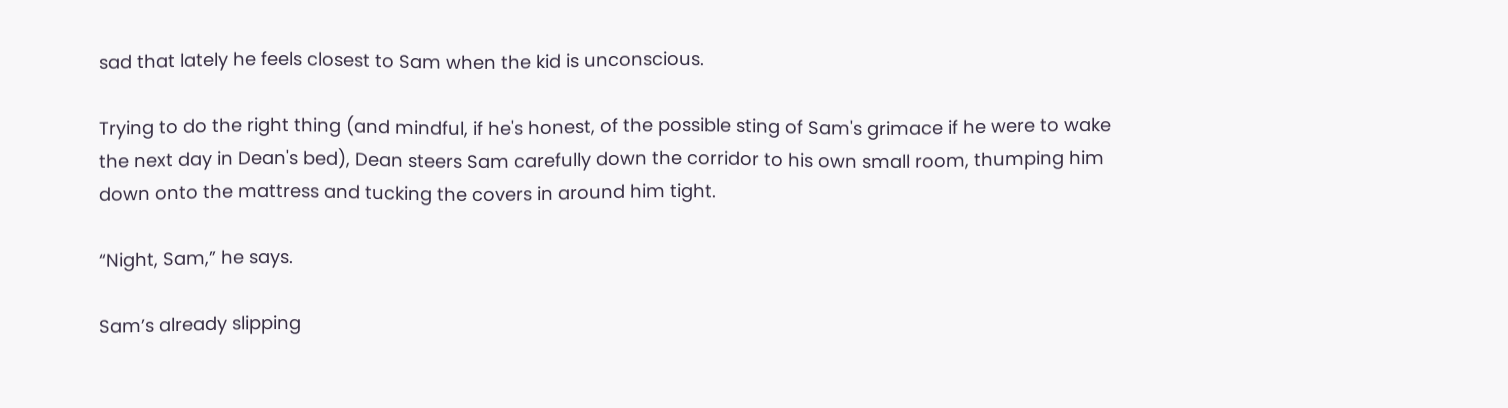sad that lately he feels closest to Sam when the kid is unconscious.

Trying to do the right thing (and mindful, if he's honest, of the possible sting of Sam's grimace if he were to wake the next day in Dean's bed), Dean steers Sam carefully down the corridor to his own small room, thumping him down onto the mattress and tucking the covers in around him tight.

“Night, Sam,” he says.

Sam’s already slipping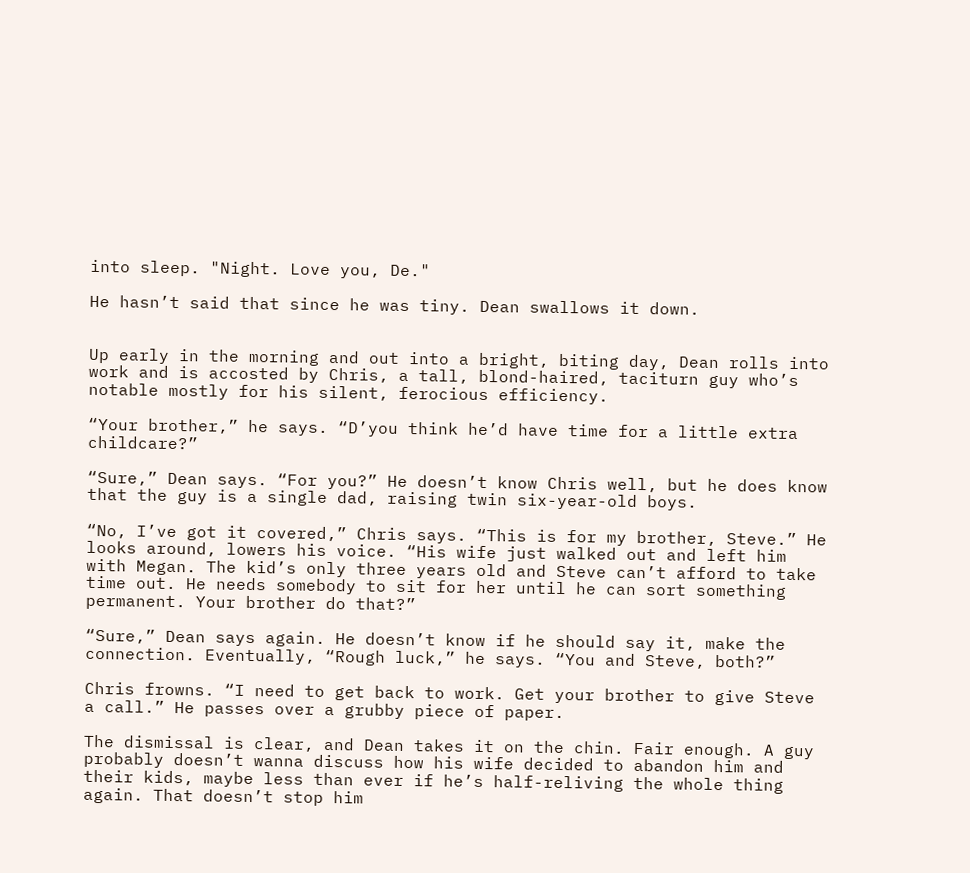into sleep. "Night. Love you, De."

He hasn’t said that since he was tiny. Dean swallows it down.


Up early in the morning and out into a bright, biting day, Dean rolls into work and is accosted by Chris, a tall, blond-haired, taciturn guy who’s notable mostly for his silent, ferocious efficiency.

“Your brother,” he says. “D’you think he’d have time for a little extra childcare?”

“Sure,” Dean says. “For you?” He doesn’t know Chris well, but he does know that the guy is a single dad, raising twin six-year-old boys.

“No, I’ve got it covered,” Chris says. “This is for my brother, Steve.” He looks around, lowers his voice. “His wife just walked out and left him with Megan. The kid’s only three years old and Steve can’t afford to take time out. He needs somebody to sit for her until he can sort something permanent. Your brother do that?”

“Sure,” Dean says again. He doesn’t know if he should say it, make the connection. Eventually, “Rough luck,” he says. “You and Steve, both?”

Chris frowns. “I need to get back to work. Get your brother to give Steve a call.” He passes over a grubby piece of paper.

The dismissal is clear, and Dean takes it on the chin. Fair enough. A guy probably doesn’t wanna discuss how his wife decided to abandon him and their kids, maybe less than ever if he’s half-reliving the whole thing again. That doesn’t stop him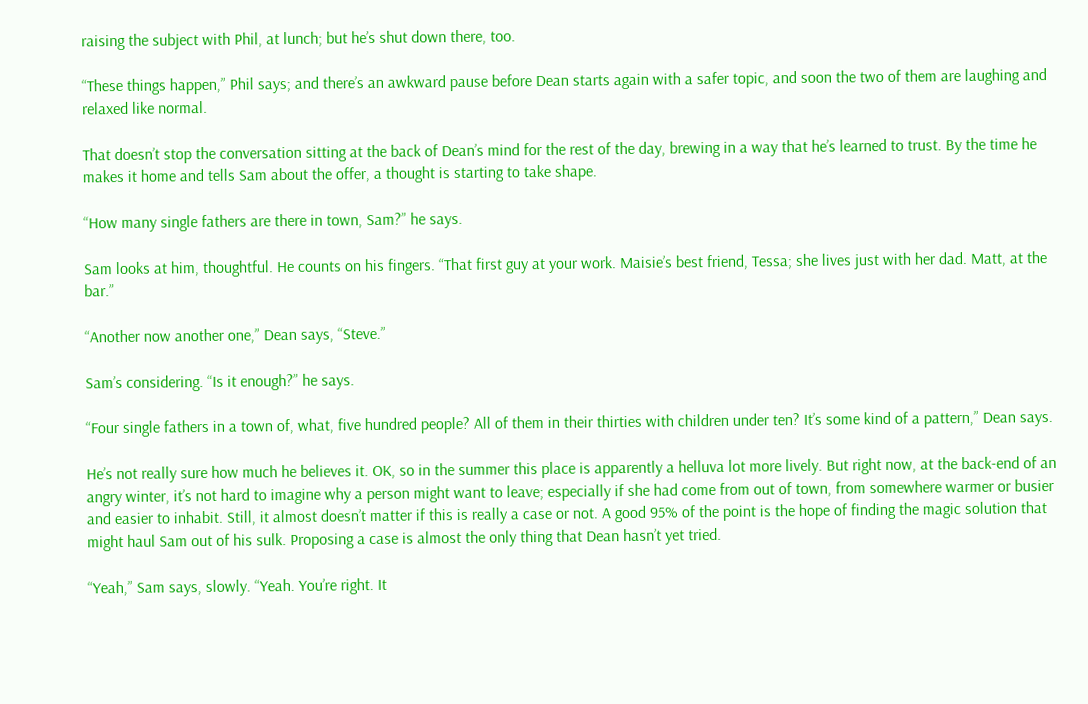raising the subject with Phil, at lunch; but he’s shut down there, too.

“These things happen,” Phil says; and there’s an awkward pause before Dean starts again with a safer topic, and soon the two of them are laughing and relaxed like normal.

That doesn’t stop the conversation sitting at the back of Dean’s mind for the rest of the day, brewing in a way that he’s learned to trust. By the time he makes it home and tells Sam about the offer, a thought is starting to take shape.

“How many single fathers are there in town, Sam?” he says.

Sam looks at him, thoughtful. He counts on his fingers. “That first guy at your work. Maisie’s best friend, Tessa; she lives just with her dad. Matt, at the bar.”

“Another now another one,” Dean says, “Steve.”

Sam’s considering. “Is it enough?” he says.

“Four single fathers in a town of, what, five hundred people? All of them in their thirties with children under ten? It’s some kind of a pattern,” Dean says.

He’s not really sure how much he believes it. OK, so in the summer this place is apparently a helluva lot more lively. But right now, at the back-end of an angry winter, it’s not hard to imagine why a person might want to leave; especially if she had come from out of town, from somewhere warmer or busier and easier to inhabit. Still, it almost doesn’t matter if this is really a case or not. A good 95% of the point is the hope of finding the magic solution that might haul Sam out of his sulk. Proposing a case is almost the only thing that Dean hasn’t yet tried.

“Yeah,” Sam says, slowly. “Yeah. You’re right. It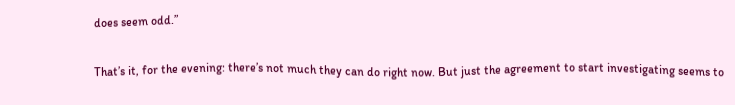does seem odd.”

That’s it, for the evening: there’s not much they can do right now. But just the agreement to start investigating seems to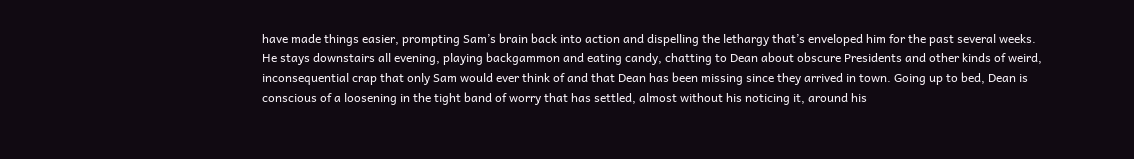have made things easier, prompting Sam’s brain back into action and dispelling the lethargy that’s enveloped him for the past several weeks. He stays downstairs all evening, playing backgammon and eating candy, chatting to Dean about obscure Presidents and other kinds of weird, inconsequential crap that only Sam would ever think of and that Dean has been missing since they arrived in town. Going up to bed, Dean is conscious of a loosening in the tight band of worry that has settled, almost without his noticing it, around his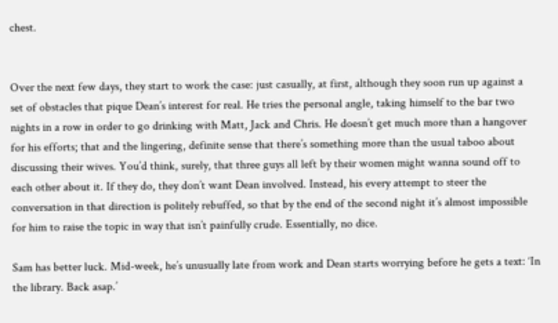chest.


Over the next few days, they start to work the case: just casually, at first, although they soon run up against a set of obstacles that pique Dean’s interest for real. He tries the personal angle, taking himself to the bar two nights in a row in order to go drinking with Matt, Jack and Chris. He doesn’t get much more than a hangover for his efforts; that and the lingering, definite sense that there’s something more than the usual taboo about discussing their wives. You’d think, surely, that three guys all left by their women might wanna sound off to each other about it. If they do, they don’t want Dean involved. Instead, his every attempt to steer the conversation in that direction is politely rebuffed, so that by the end of the second night it’s almost impossible for him to raise the topic in way that isn’t painfully crude. Essentially, no dice.

Sam has better luck. Mid-week, he’s unusually late from work and Dean starts worrying before he gets a text: ‘In the library. Back asap.’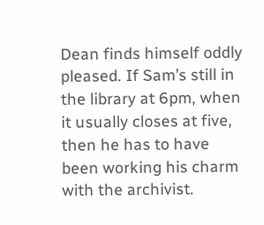Dean finds himself oddly pleased. If Sam’s still in the library at 6pm, when it usually closes at five, then he has to have been working his charm with the archivist.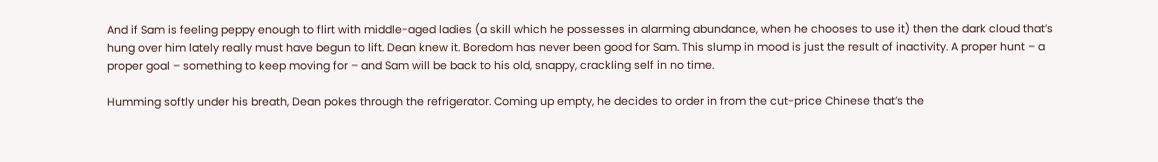And if Sam is feeling peppy enough to flirt with middle-aged ladies (a skill which he possesses in alarming abundance, when he chooses to use it) then the dark cloud that’s hung over him lately really must have begun to lift. Dean knew it. Boredom has never been good for Sam. This slump in mood is just the result of inactivity. A proper hunt – a proper goal – something to keep moving for – and Sam will be back to his old, snappy, crackling self in no time.

Humming softly under his breath, Dean pokes through the refrigerator. Coming up empty, he decides to order in from the cut-price Chinese that’s the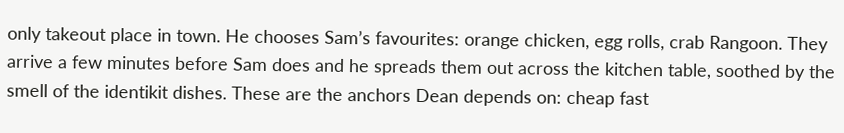only takeout place in town. He chooses Sam’s favourites: orange chicken, egg rolls, crab Rangoon. They arrive a few minutes before Sam does and he spreads them out across the kitchen table, soothed by the smell of the identikit dishes. These are the anchors Dean depends on: cheap fast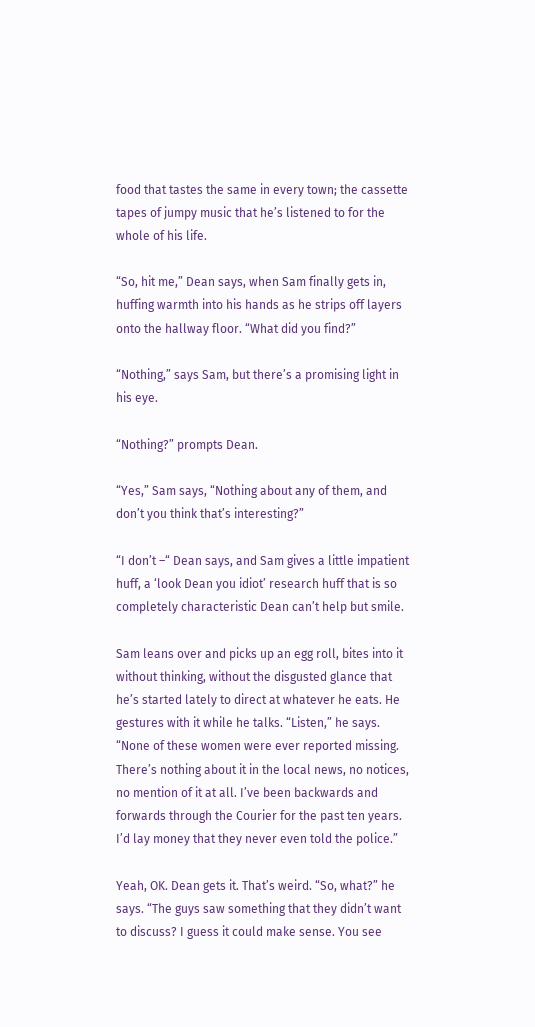food that tastes the same in every town; the cassette tapes of jumpy music that he’s listened to for the whole of his life.

“So, hit me,” Dean says, when Sam finally gets in, huffing warmth into his hands as he strips off layers onto the hallway floor. “What did you find?”

“Nothing,” says Sam, but there’s a promising light in his eye.

“Nothing?” prompts Dean.

“Yes,” Sam says, “Nothing about any of them, and don’t you think that’s interesting?”

“I don’t –“ Dean says, and Sam gives a little impatient huff, a ‘look Dean you idiot’ research huff that is so completely characteristic Dean can’t help but smile.

Sam leans over and picks up an egg roll, bites into it without thinking, without the disgusted glance that he’s started lately to direct at whatever he eats. He gestures with it while he talks. “Listen,” he says. “None of these women were ever reported missing. There’s nothing about it in the local news, no notices, no mention of it at all. I’ve been backwards and forwards through the Courier for the past ten years. I’d lay money that they never even told the police.”

Yeah, OK. Dean gets it. That’s weird. “So, what?” he says. “The guys saw something that they didn’t want to discuss? I guess it could make sense. You see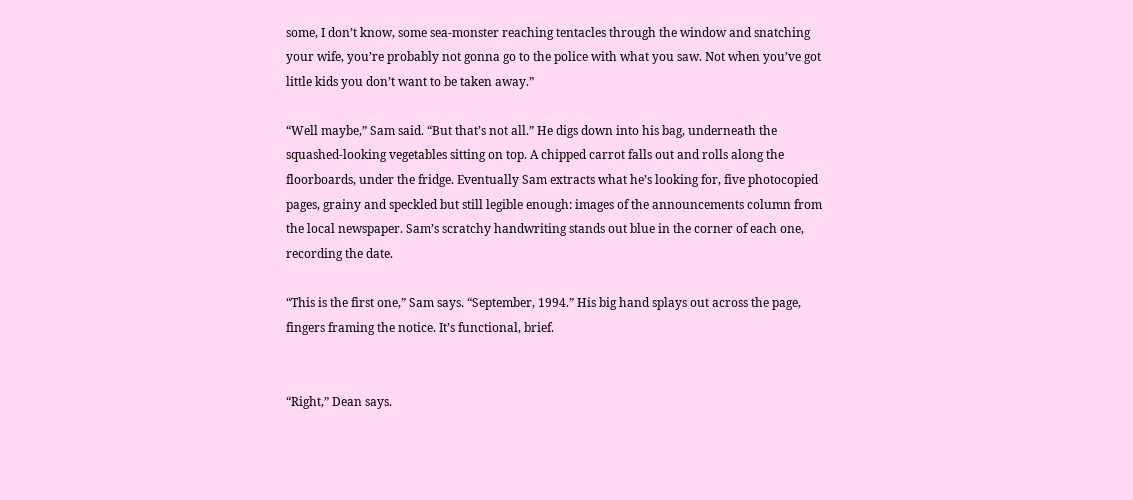some, I don’t know, some sea-monster reaching tentacles through the window and snatching your wife, you’re probably not gonna go to the police with what you saw. Not when you’ve got little kids you don’t want to be taken away.”

“Well maybe,” Sam said. “But that’s not all.” He digs down into his bag, underneath the squashed-looking vegetables sitting on top. A chipped carrot falls out and rolls along the floorboards, under the fridge. Eventually Sam extracts what he’s looking for, five photocopied pages, grainy and speckled but still legible enough: images of the announcements column from the local newspaper. Sam’s scratchy handwriting stands out blue in the corner of each one, recording the date.

“This is the first one,” Sam says. “September, 1994.” His big hand splays out across the page, fingers framing the notice. It’s functional, brief.


“Right,” Dean says.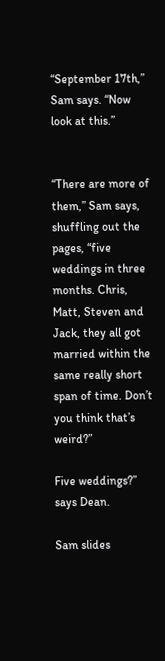“September 17th,” Sam says. “Now look at this.”


“There are more of them,” Sam says, shuffling out the pages, “five weddings in three months. Chris, Matt, Steven and Jack, they all got married within the same really short span of time. Don’t you think that’s weird?”

Five weddings?” says Dean.

Sam slides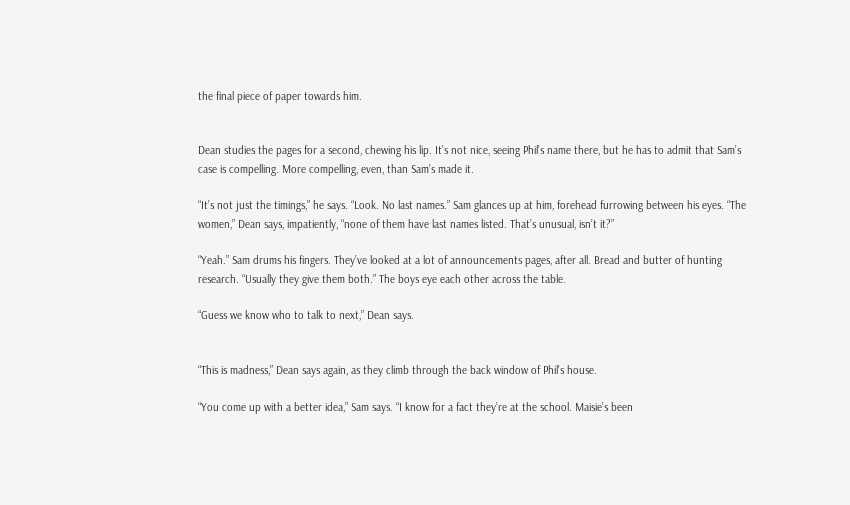the final piece of paper towards him.


Dean studies the pages for a second, chewing his lip. It’s not nice, seeing Phil’s name there, but he has to admit that Sam’s case is compelling. More compelling, even, than Sam’s made it.

“It’s not just the timings,” he says. “Look. No last names.” Sam glances up at him, forehead furrowing between his eyes. “The women,” Dean says, impatiently, “none of them have last names listed. That’s unusual, isn’t it?”

“Yeah.” Sam drums his fingers. They’ve looked at a lot of announcements pages, after all. Bread and butter of hunting research. “Usually they give them both.” The boys eye each other across the table.

“Guess we know who to talk to next,” Dean says.


“This is madness,” Dean says again, as they climb through the back window of Phil’s house.

“You come up with a better idea,” Sam says. “I know for a fact they’re at the school. Maisie’s been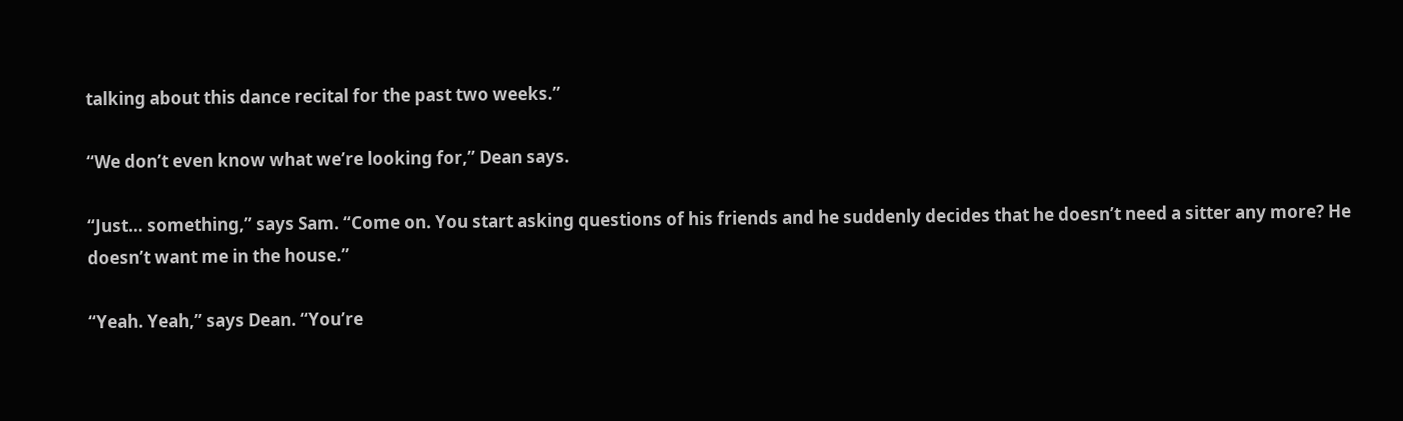talking about this dance recital for the past two weeks.”

“We don’t even know what we’re looking for,” Dean says.

“Just… something,” says Sam. “Come on. You start asking questions of his friends and he suddenly decides that he doesn’t need a sitter any more? He doesn’t want me in the house.”

“Yeah. Yeah,” says Dean. “You’re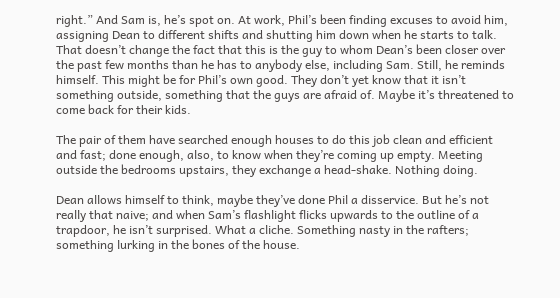right.” And Sam is, he’s spot on. At work, Phil’s been finding excuses to avoid him, assigning Dean to different shifts and shutting him down when he starts to talk. That doesn’t change the fact that this is the guy to whom Dean’s been closer over the past few months than he has to anybody else, including Sam. Still, he reminds himself. This might be for Phil’s own good. They don’t yet know that it isn’t something outside, something that the guys are afraid of. Maybe it’s threatened to come back for their kids.

The pair of them have searched enough houses to do this job clean and efficient and fast; done enough, also, to know when they’re coming up empty. Meeting outside the bedrooms upstairs, they exchange a head-shake. Nothing doing.

Dean allows himself to think, maybe they’ve done Phil a disservice. But he’s not really that naive; and when Sam’s flashlight flicks upwards to the outline of a trapdoor, he isn’t surprised. What a cliche. Something nasty in the rafters; something lurking in the bones of the house.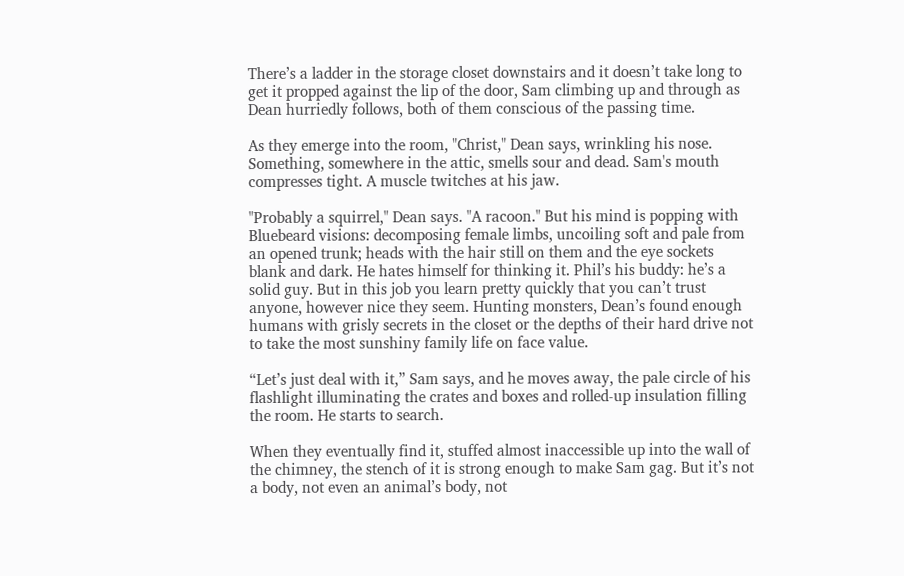There’s a ladder in the storage closet downstairs and it doesn’t take long to get it propped against the lip of the door, Sam climbing up and through as Dean hurriedly follows, both of them conscious of the passing time.

As they emerge into the room, "Christ," Dean says, wrinkling his nose. Something, somewhere in the attic, smells sour and dead. Sam's mouth compresses tight. A muscle twitches at his jaw.

"Probably a squirrel," Dean says. "A racoon." But his mind is popping with Bluebeard visions: decomposing female limbs, uncoiling soft and pale from an opened trunk; heads with the hair still on them and the eye sockets blank and dark. He hates himself for thinking it. Phil’s his buddy: he’s a solid guy. But in this job you learn pretty quickly that you can’t trust anyone, however nice they seem. Hunting monsters, Dean’s found enough humans with grisly secrets in the closet or the depths of their hard drive not to take the most sunshiny family life on face value.

“Let’s just deal with it,” Sam says, and he moves away, the pale circle of his flashlight illuminating the crates and boxes and rolled-up insulation filling the room. He starts to search.

When they eventually find it, stuffed almost inaccessible up into the wall of the chimney, the stench of it is strong enough to make Sam gag. But it’s not a body, not even an animal’s body, not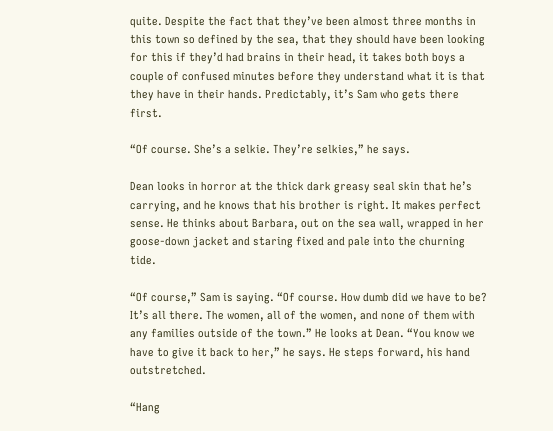quite. Despite the fact that they’ve been almost three months in this town so defined by the sea, that they should have been looking for this if they’d had brains in their head, it takes both boys a couple of confused minutes before they understand what it is that they have in their hands. Predictably, it’s Sam who gets there first.

“Of course. She’s a selkie. They’re selkies,” he says.

Dean looks in horror at the thick dark greasy seal skin that he’s carrying, and he knows that his brother is right. It makes perfect sense. He thinks about Barbara, out on the sea wall, wrapped in her goose-down jacket and staring fixed and pale into the churning tide.

“Of course,” Sam is saying. “Of course. How dumb did we have to be? It’s all there. The women, all of the women, and none of them with any families outside of the town.” He looks at Dean. “You know we have to give it back to her,” he says. He steps forward, his hand outstretched.

“Hang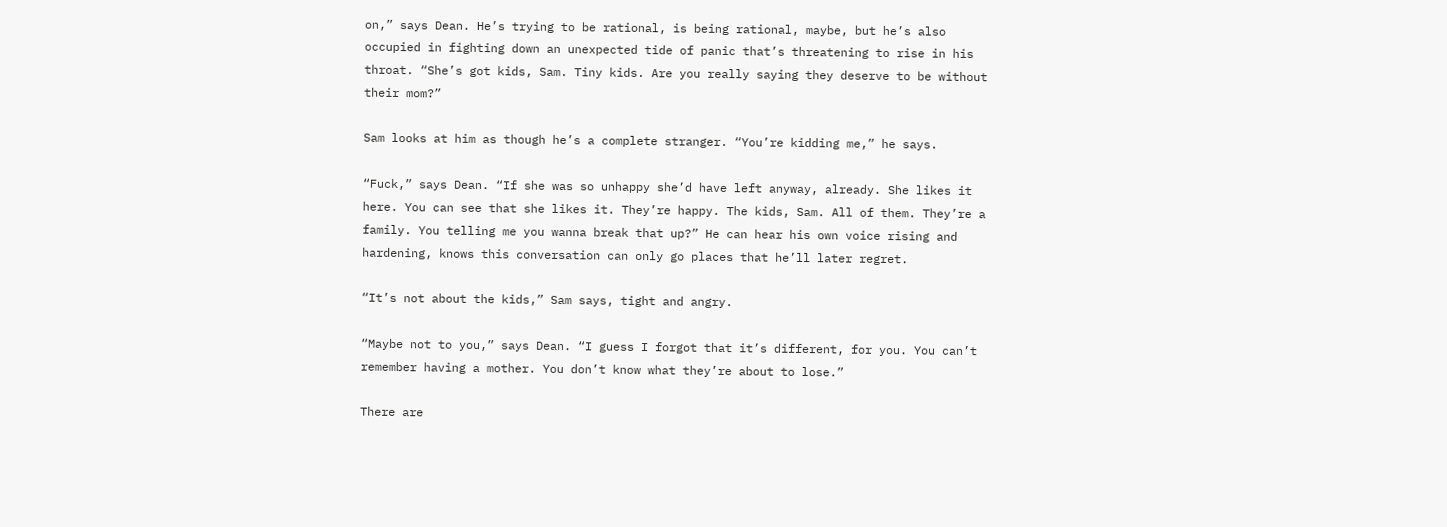on,” says Dean. He’s trying to be rational, is being rational, maybe, but he’s also occupied in fighting down an unexpected tide of panic that’s threatening to rise in his throat. “She’s got kids, Sam. Tiny kids. Are you really saying they deserve to be without their mom?”

Sam looks at him as though he’s a complete stranger. “You’re kidding me,” he says.

“Fuck,” says Dean. “If she was so unhappy she’d have left anyway, already. She likes it here. You can see that she likes it. They’re happy. The kids, Sam. All of them. They’re a family. You telling me you wanna break that up?” He can hear his own voice rising and hardening, knows this conversation can only go places that he’ll later regret.

“It’s not about the kids,” Sam says, tight and angry.

“Maybe not to you,” says Dean. “I guess I forgot that it’s different, for you. You can’t remember having a mother. You don’t know what they’re about to lose.”

There are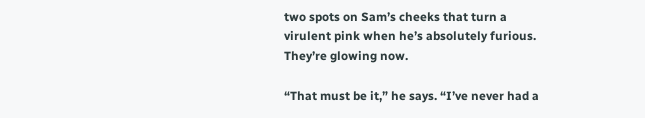two spots on Sam’s cheeks that turn a virulent pink when he’s absolutely furious. They’re glowing now.

“That must be it,” he says. “I’ve never had a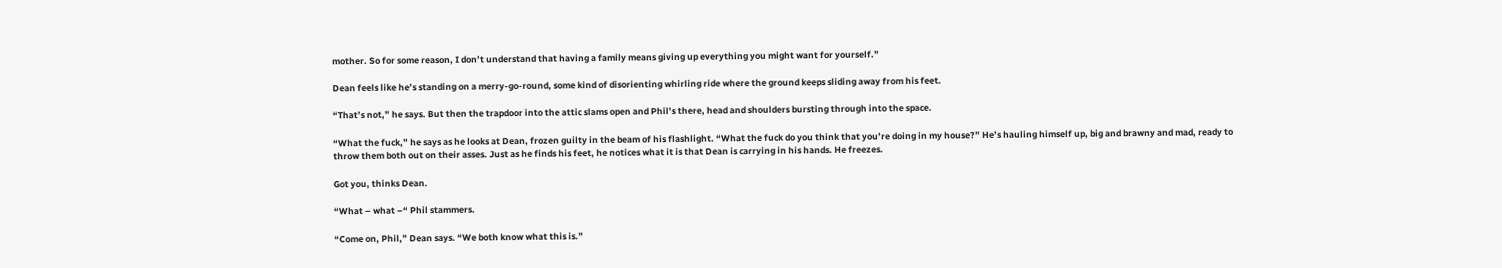mother. So for some reason, I don’t understand that having a family means giving up everything you might want for yourself.”

Dean feels like he’s standing on a merry-go-round, some kind of disorienting whirling ride where the ground keeps sliding away from his feet.

“That’s not,” he says. But then the trapdoor into the attic slams open and Phil’s there, head and shoulders bursting through into the space.

“What the fuck,” he says as he looks at Dean, frozen guilty in the beam of his flashlight. “What the fuck do you think that you’re doing in my house?” He’s hauling himself up, big and brawny and mad, ready to throw them both out on their asses. Just as he finds his feet, he notices what it is that Dean is carrying in his hands. He freezes.

Got you, thinks Dean.

“What – what –“ Phil stammers.

“Come on, Phil,” Dean says. “We both know what this is.”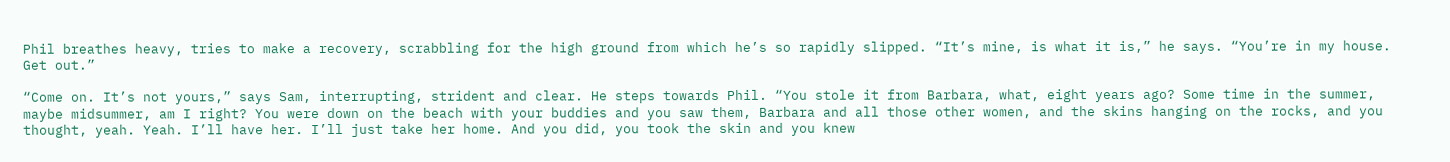Phil breathes heavy, tries to make a recovery, scrabbling for the high ground from which he’s so rapidly slipped. “It’s mine, is what it is,” he says. “You’re in my house. Get out.”

“Come on. It’s not yours,” says Sam, interrupting, strident and clear. He steps towards Phil. “You stole it from Barbara, what, eight years ago? Some time in the summer, maybe midsummer, am I right? You were down on the beach with your buddies and you saw them, Barbara and all those other women, and the skins hanging on the rocks, and you thought, yeah. Yeah. I’ll have her. I’ll just take her home. And you did, you took the skin and you knew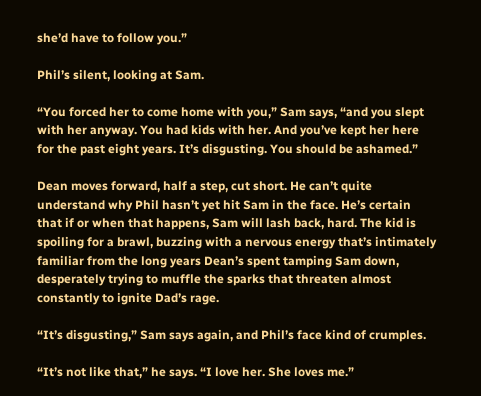she’d have to follow you.”

Phil’s silent, looking at Sam.

“You forced her to come home with you,” Sam says, “and you slept with her anyway. You had kids with her. And you’ve kept her here for the past eight years. It’s disgusting. You should be ashamed.”

Dean moves forward, half a step, cut short. He can’t quite understand why Phil hasn’t yet hit Sam in the face. He’s certain that if or when that happens, Sam will lash back, hard. The kid is spoiling for a brawl, buzzing with a nervous energy that’s intimately familiar from the long years Dean’s spent tamping Sam down, desperately trying to muffle the sparks that threaten almost constantly to ignite Dad’s rage.

“It’s disgusting,” Sam says again, and Phil’s face kind of crumples.

“It’s not like that,” he says. “I love her. She loves me.”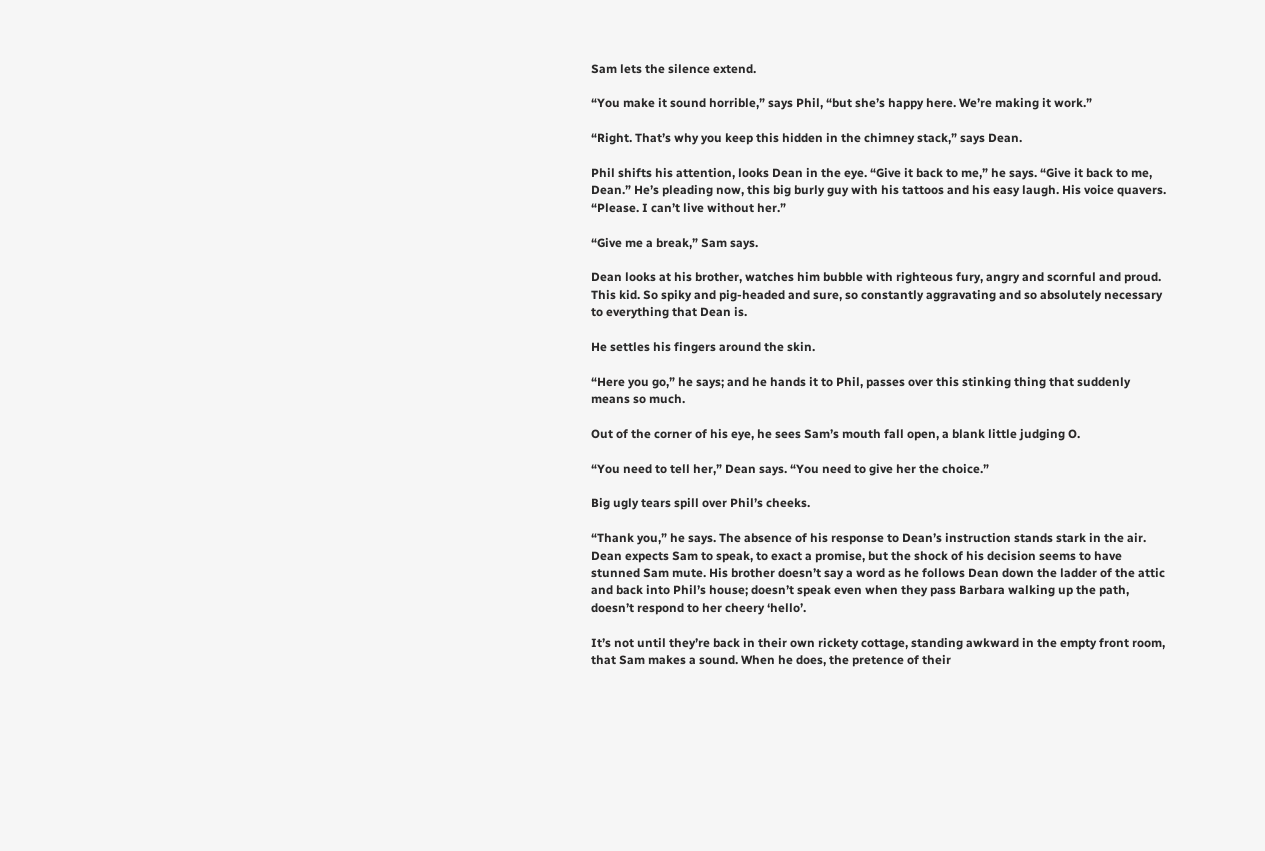Sam lets the silence extend.

“You make it sound horrible,” says Phil, “but she’s happy here. We’re making it work.”

“Right. That’s why you keep this hidden in the chimney stack,” says Dean.

Phil shifts his attention, looks Dean in the eye. “Give it back to me,” he says. “Give it back to me, Dean.” He’s pleading now, this big burly guy with his tattoos and his easy laugh. His voice quavers. “Please. I can’t live without her.”

“Give me a break,” Sam says.

Dean looks at his brother, watches him bubble with righteous fury, angry and scornful and proud. This kid. So spiky and pig-headed and sure, so constantly aggravating and so absolutely necessary to everything that Dean is.

He settles his fingers around the skin.

“Here you go,” he says; and he hands it to Phil, passes over this stinking thing that suddenly means so much.

Out of the corner of his eye, he sees Sam’s mouth fall open, a blank little judging O.

“You need to tell her,” Dean says. “You need to give her the choice.”

Big ugly tears spill over Phil’s cheeks.

“Thank you,” he says. The absence of his response to Dean’s instruction stands stark in the air. Dean expects Sam to speak, to exact a promise, but the shock of his decision seems to have stunned Sam mute. His brother doesn’t say a word as he follows Dean down the ladder of the attic and back into Phil’s house; doesn’t speak even when they pass Barbara walking up the path, doesn’t respond to her cheery ‘hello’.

It’s not until they’re back in their own rickety cottage, standing awkward in the empty front room, that Sam makes a sound. When he does, the pretence of their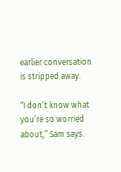earlier conversation is stripped away.

“I don’t know what you’re so worried about,” Sam says.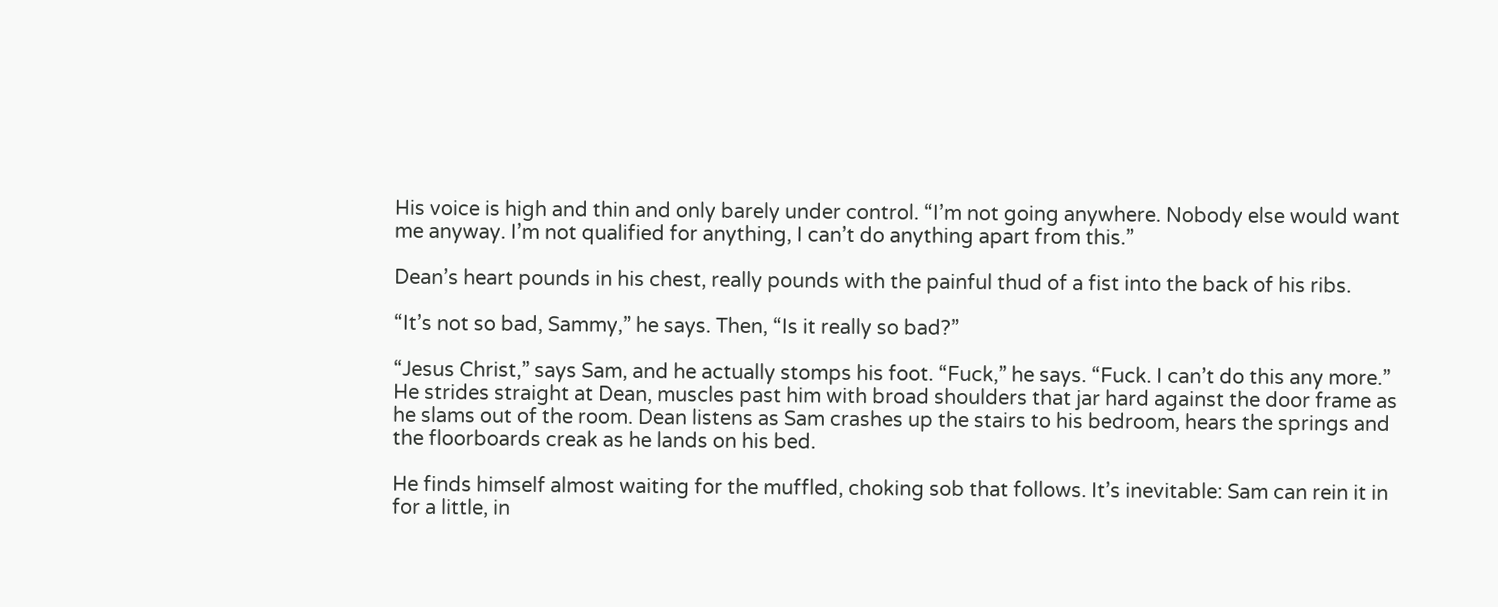His voice is high and thin and only barely under control. “I’m not going anywhere. Nobody else would want me anyway. I’m not qualified for anything, I can’t do anything apart from this.”

Dean’s heart pounds in his chest, really pounds with the painful thud of a fist into the back of his ribs.

“It’s not so bad, Sammy,” he says. Then, “Is it really so bad?”

“Jesus Christ,” says Sam, and he actually stomps his foot. “Fuck,” he says. “Fuck. I can’t do this any more.” He strides straight at Dean, muscles past him with broad shoulders that jar hard against the door frame as he slams out of the room. Dean listens as Sam crashes up the stairs to his bedroom, hears the springs and the floorboards creak as he lands on his bed.

He finds himself almost waiting for the muffled, choking sob that follows. It’s inevitable: Sam can rein it in for a little, in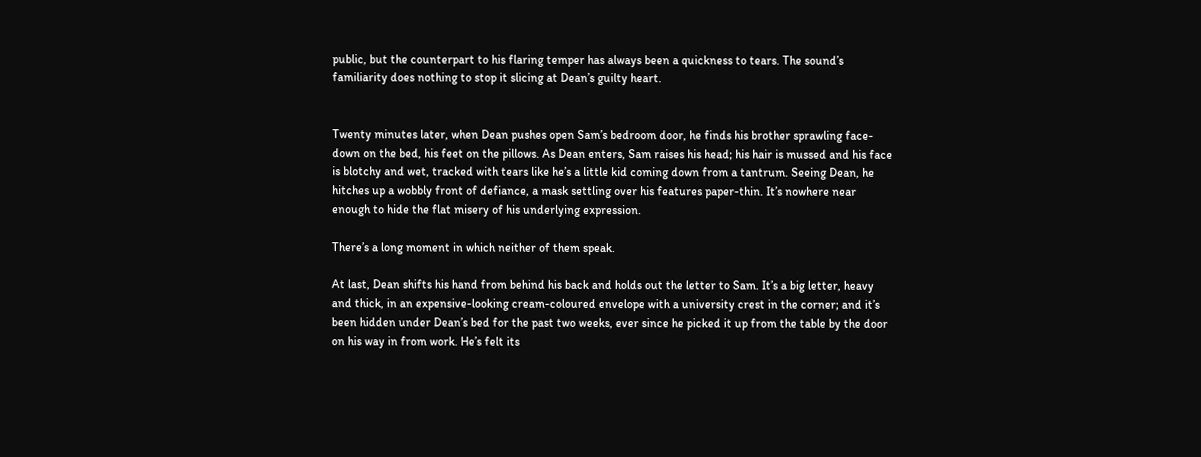public, but the counterpart to his flaring temper has always been a quickness to tears. The sound’s familiarity does nothing to stop it slicing at Dean’s guilty heart.


Twenty minutes later, when Dean pushes open Sam’s bedroom door, he finds his brother sprawling face-down on the bed, his feet on the pillows. As Dean enters, Sam raises his head; his hair is mussed and his face is blotchy and wet, tracked with tears like he’s a little kid coming down from a tantrum. Seeing Dean, he hitches up a wobbly front of defiance, a mask settling over his features paper-thin. It’s nowhere near enough to hide the flat misery of his underlying expression.

There’s a long moment in which neither of them speak.

At last, Dean shifts his hand from behind his back and holds out the letter to Sam. It’s a big letter, heavy and thick, in an expensive-looking cream-coloured envelope with a university crest in the corner; and it’s been hidden under Dean’s bed for the past two weeks, ever since he picked it up from the table by the door on his way in from work. He’s felt its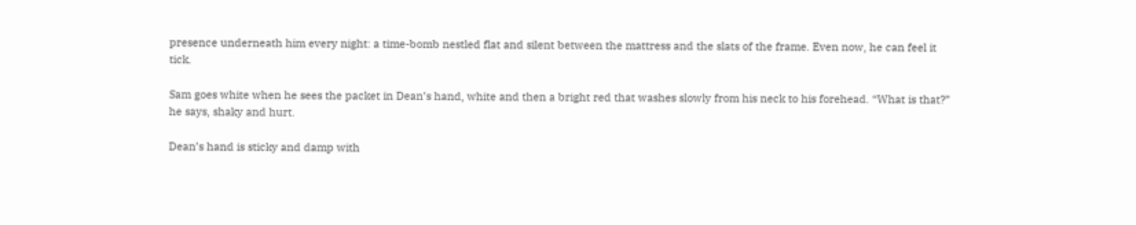presence underneath him every night: a time-bomb nestled flat and silent between the mattress and the slats of the frame. Even now, he can feel it tick.

Sam goes white when he sees the packet in Dean’s hand, white and then a bright red that washes slowly from his neck to his forehead. “What is that?” he says, shaky and hurt.

Dean’s hand is sticky and damp with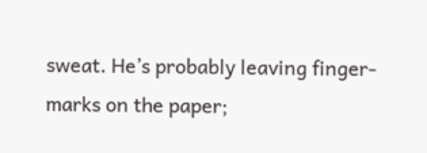sweat. He’s probably leaving finger-marks on the paper;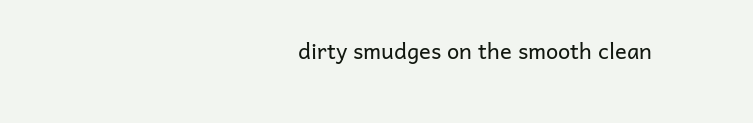dirty smudges on the smooth clean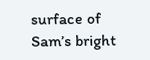surface of Sam’s bright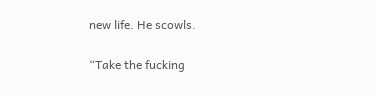new life. He scowls.

“Take the fucking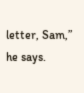letter, Sam,” he says.